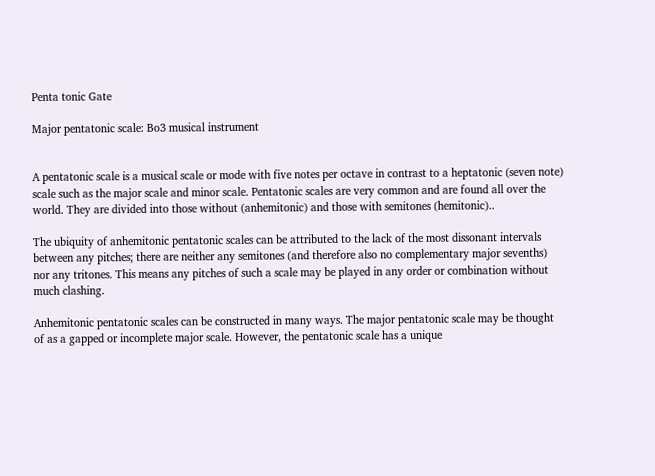Penta tonic Gate

Major pentatonic scale: Bo3 musical instrument


A pentatonic scale is a musical scale or mode with five notes per octave in contrast to a heptatonic (seven note) scale such as the major scale and minor scale. Pentatonic scales are very common and are found all over the world. They are divided into those without (anhemitonic) and those with semitones (hemitonic)..

The ubiquity of anhemitonic pentatonic scales can be attributed to the lack of the most dissonant intervals between any pitches; there are neither any semitones (and therefore also no complementary major sevenths) nor any tritones. This means any pitches of such a scale may be played in any order or combination without much clashing.

Anhemitonic pentatonic scales can be constructed in many ways. The major pentatonic scale may be thought of as a gapped or incomplete major scale. However, the pentatonic scale has a unique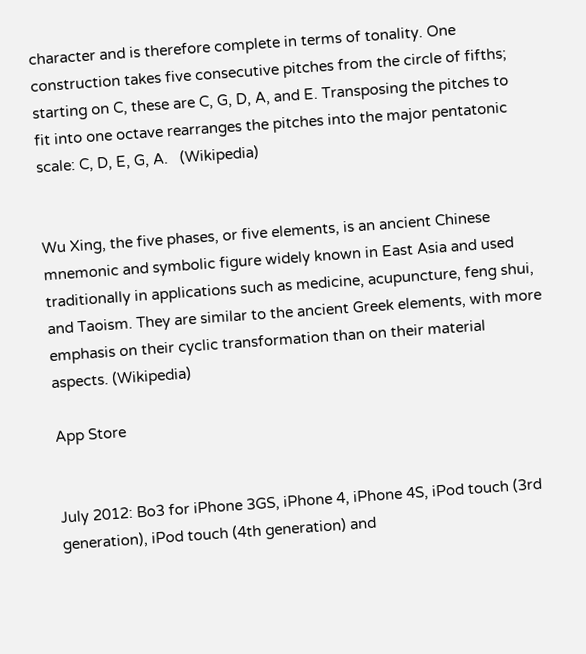character and is therefore complete in terms of tonality. One construction takes five consecutive pitches from the circle of fifths; starting on C, these are C, G, D, A, and E. Transposing the pitches to fit into one octave rearranges the pitches into the major pentatonic scale: C, D, E, G, A.   (Wikipedia)


Wu Xing, the five phases, or five elements, is an ancient Chinese mnemonic and symbolic figure widely known in East Asia and used traditionally in applications such as medicine, acupuncture, feng shui, and Taoism. They are similar to the ancient Greek elements, with more emphasis on their cyclic transformation than on their material aspects. (Wikipedia)

App Store


July 2012: Bo3 for iPhone 3GS, iPhone 4, iPhone 4S, iPod touch (3rd generation), iPod touch (4th generation) and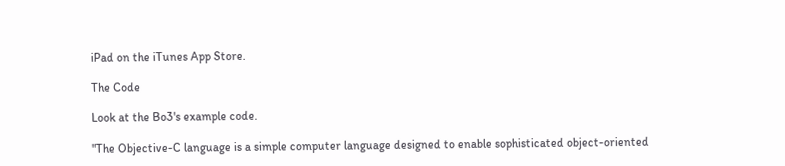iPad on the iTunes App Store.

The Code

Look at the Bo3's example code.

"The Objective-C language is a simple computer language designed to enable sophisticated object-oriented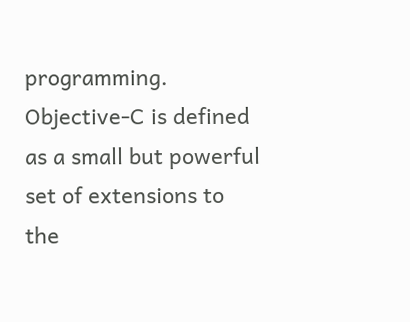programming. Objective-C is defined as a small but powerful set of extensions to the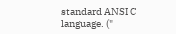standard ANSI C language. ("